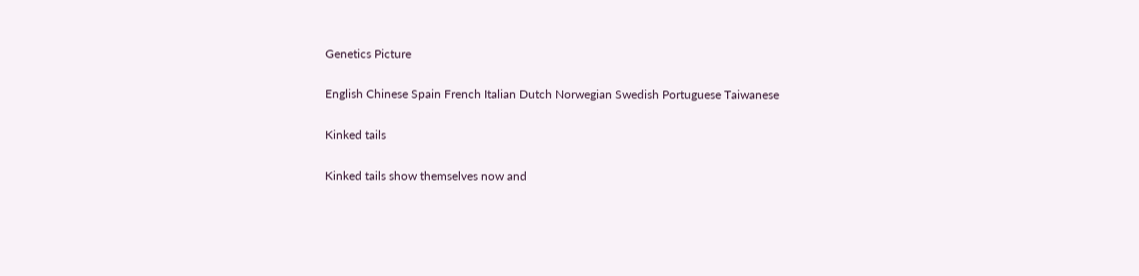Genetics Picture

English Chinese Spain French Italian Dutch Norwegian Swedish Portuguese Taiwanese

Kinked tails

Kinked tails show themselves now and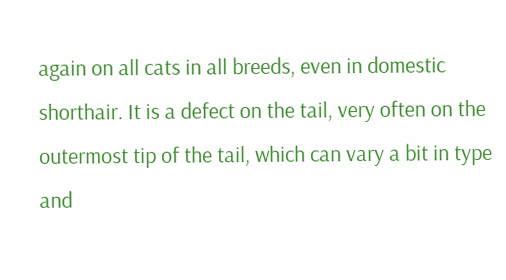again on all cats in all breeds, even in domestic shorthair. It is a defect on the tail, very often on the outermost tip of the tail, which can vary a bit in type and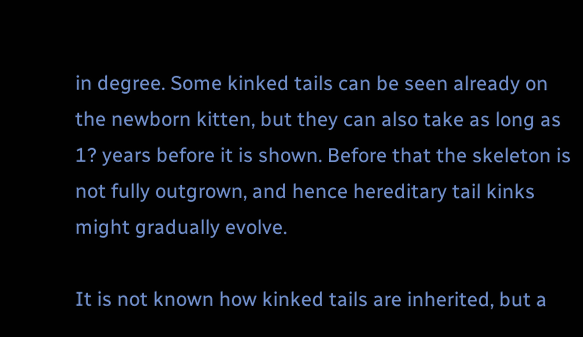in degree. Some kinked tails can be seen already on the newborn kitten, but they can also take as long as 1? years before it is shown. Before that the skeleton is not fully outgrown, and hence hereditary tail kinks might gradually evolve.

It is not known how kinked tails are inherited, but a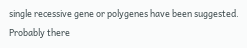single recessive gene or polygenes have been suggested. Probably there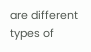are different types of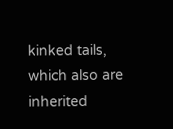kinked tails, which also are inherited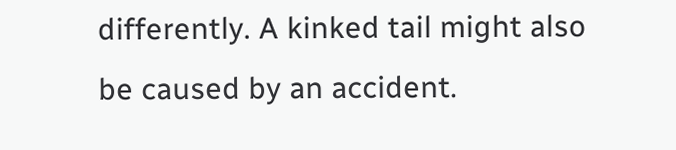differently. A kinked tail might also be caused by an accident.